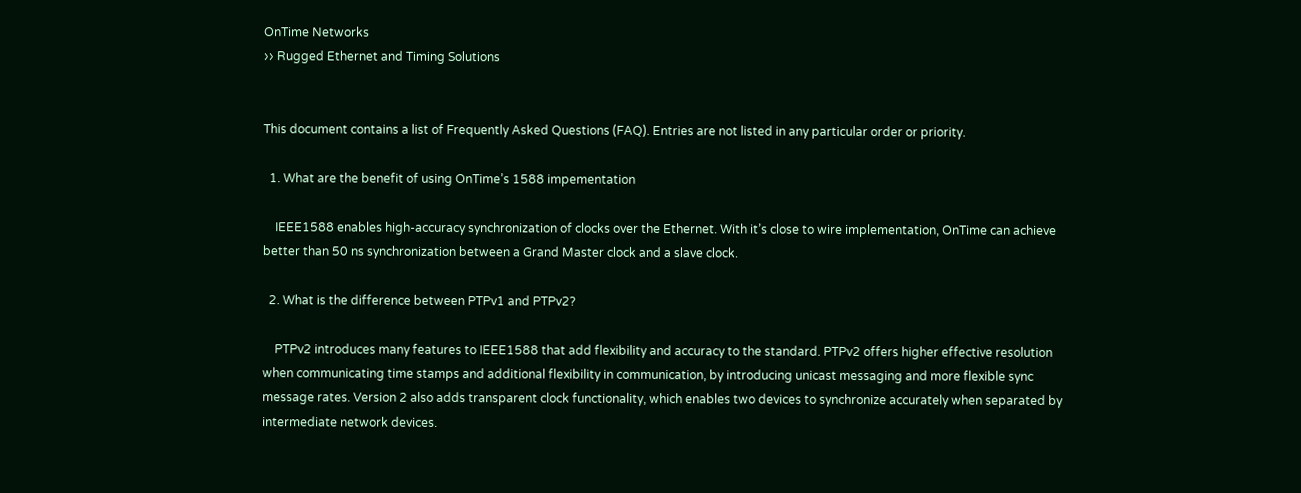OnTime Networks
›› Rugged Ethernet and Timing Solutions


This document contains a list of Frequently Asked Questions (FAQ). Entries are not listed in any particular order or priority.

  1. What are the benefit of using OnTime’s 1588 impementation

    IEEE1588 enables high-accuracy synchronization of clocks over the Ethernet. With it’s close to wire implementation, OnTime can achieve better than 50 ns synchronization between a Grand Master clock and a slave clock.

  2. What is the difference between PTPv1 and PTPv2?

    PTPv2 introduces many features to IEEE1588 that add flexibility and accuracy to the standard. PTPv2 offers higher effective resolution when communicating time stamps and additional flexibility in communication, by introducing unicast messaging and more flexible sync message rates. Version 2 also adds transparent clock functionality, which enables two devices to synchronize accurately when separated by intermediate network devices.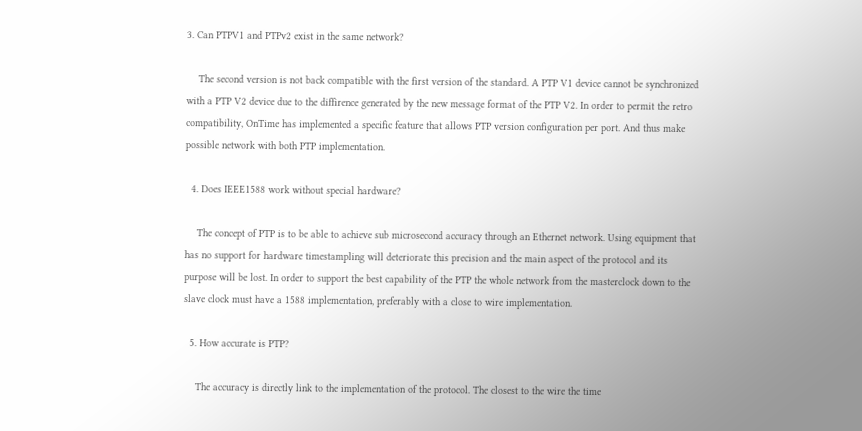3. Can PTPV1 and PTPv2 exist in the same network?

    The second version is not back compatible with the first version of the standard. A PTP V1 device cannot be synchronized with a PTP V2 device due to the diffirence generated by the new message format of the PTP V2. In order to permit the retro compatibility, OnTime has implemented a specific feature that allows PTP version configuration per port. And thus make possible network with both PTP implementation.

  4. Does IEEE1588 work without special hardware?

    The concept of PTP is to be able to achieve sub microsecond accuracy through an Ethernet network. Using equipment that has no support for hardware timestampling will deteriorate this precision and the main aspect of the protocol and its purpose will be lost. In order to support the best capability of the PTP the whole network from the masterclock down to the slave clock must have a 1588 implementation, preferably with a close to wire implementation.

  5. How accurate is PTP?

    The accuracy is directly link to the implementation of the protocol. The closest to the wire the time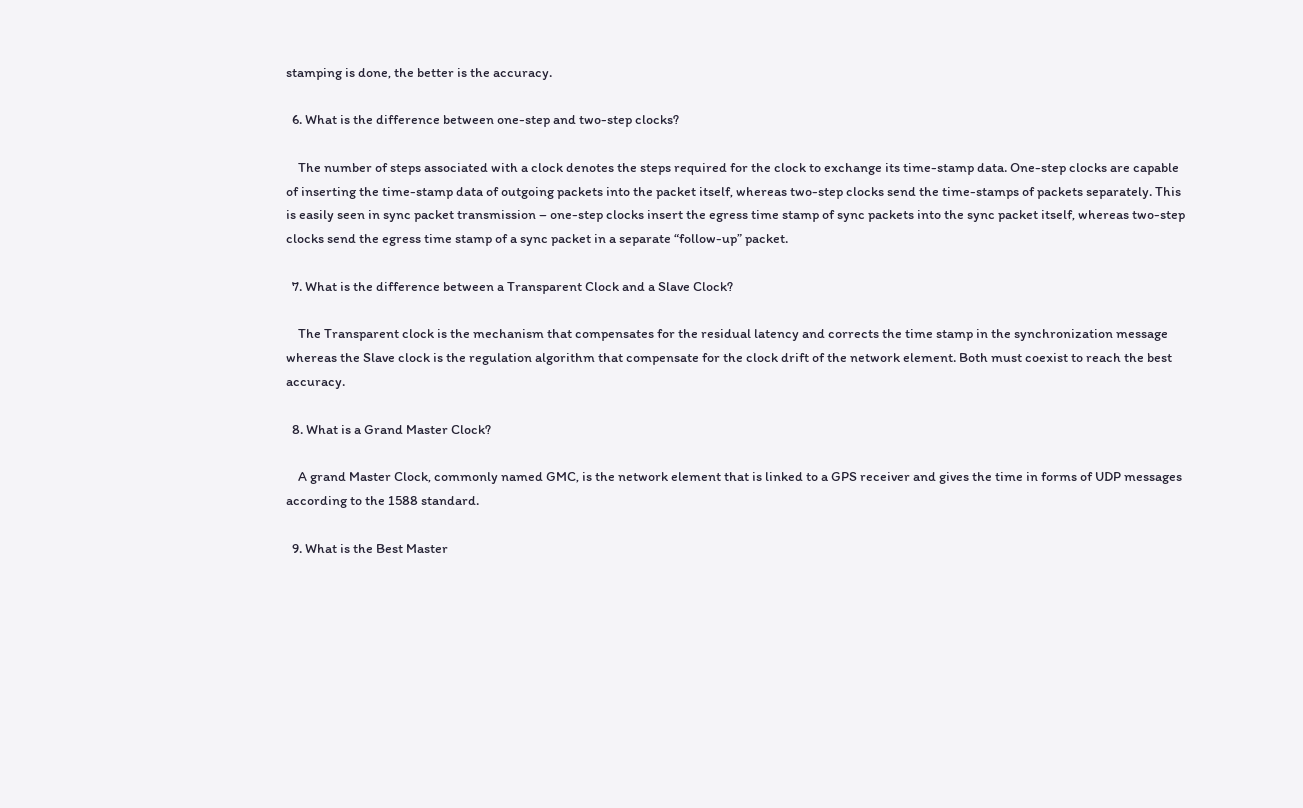stamping is done, the better is the accuracy.

  6. What is the difference between one-step and two-step clocks?

    The number of steps associated with a clock denotes the steps required for the clock to exchange its time-stamp data. One-step clocks are capable of inserting the time-stamp data of outgoing packets into the packet itself, whereas two-step clocks send the time-stamps of packets separately. This is easily seen in sync packet transmission – one-step clocks insert the egress time stamp of sync packets into the sync packet itself, whereas two-step clocks send the egress time stamp of a sync packet in a separate “follow-up” packet.

  7. What is the difference between a Transparent Clock and a Slave Clock?

    The Transparent clock is the mechanism that compensates for the residual latency and corrects the time stamp in the synchronization message whereas the Slave clock is the regulation algorithm that compensate for the clock drift of the network element. Both must coexist to reach the best accuracy.

  8. What is a Grand Master Clock?

    A grand Master Clock, commonly named GMC, is the network element that is linked to a GPS receiver and gives the time in forms of UDP messages according to the 1588 standard.

  9. What is the Best Master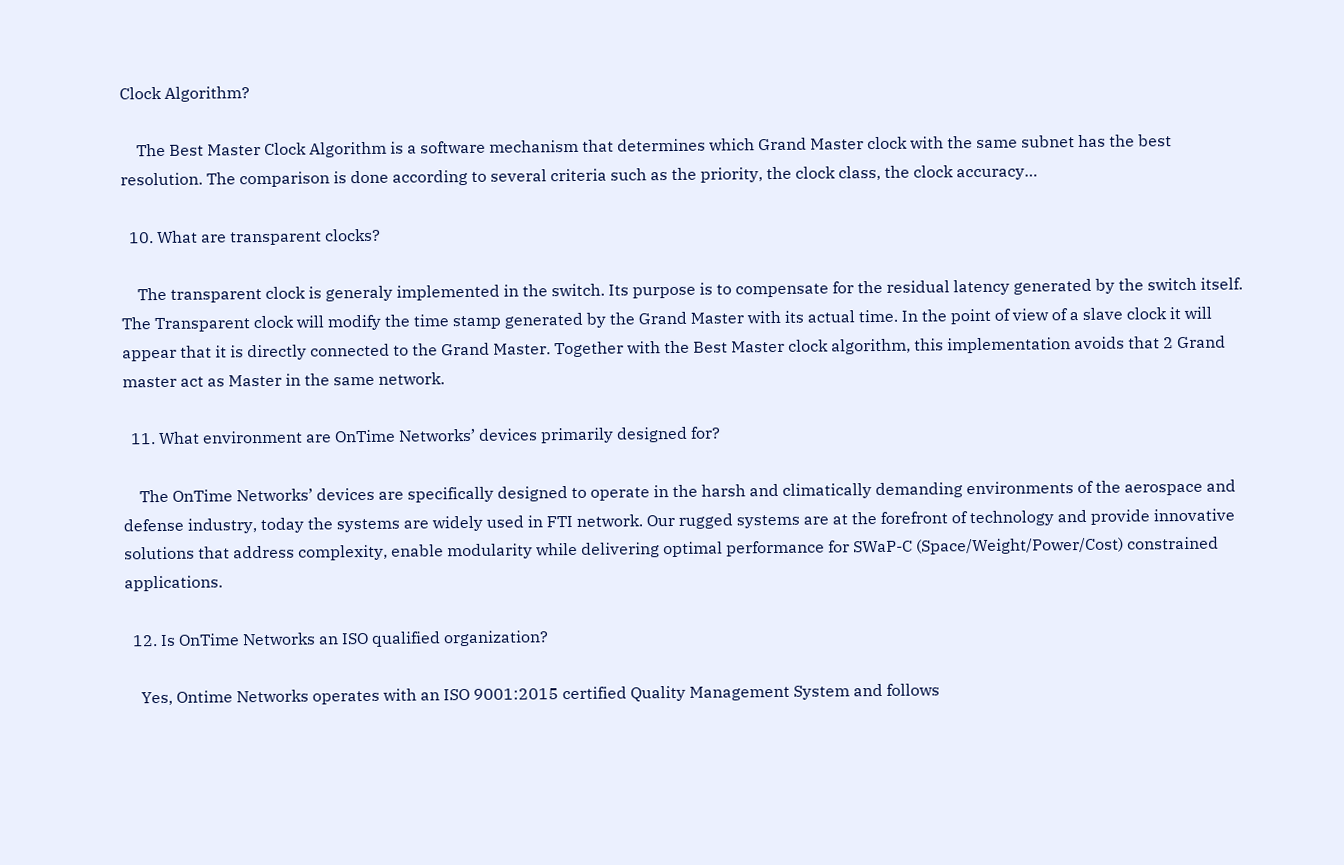Clock Algorithm?

    The Best Master Clock Algorithm is a software mechanism that determines which Grand Master clock with the same subnet has the best resolution. The comparison is done according to several criteria such as the priority, the clock class, the clock accuracy…

  10. What are transparent clocks?

    The transparent clock is generaly implemented in the switch. Its purpose is to compensate for the residual latency generated by the switch itself. The Transparent clock will modify the time stamp generated by the Grand Master with its actual time. In the point of view of a slave clock it will appear that it is directly connected to the Grand Master. Together with the Best Master clock algorithm, this implementation avoids that 2 Grand master act as Master in the same network.

  11. What environment are OnTime Networks’ devices primarily designed for?

    The OnTime Networks’ devices are specifically designed to operate in the harsh and climatically demanding environments of the aerospace and defense industry, today the systems are widely used in FTI network. Our rugged systems are at the forefront of technology and provide innovative solutions that address complexity, enable modularity while delivering optimal performance for SWaP-C (Space/Weight/Power/Cost) constrained applications.

  12. Is OnTime Networks an ISO qualified organization?

    Yes, Ontime Networks operates with an ISO 9001:2015 certified Quality Management System and follows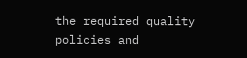the required quality policies and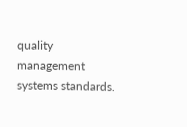quality management systems standards.